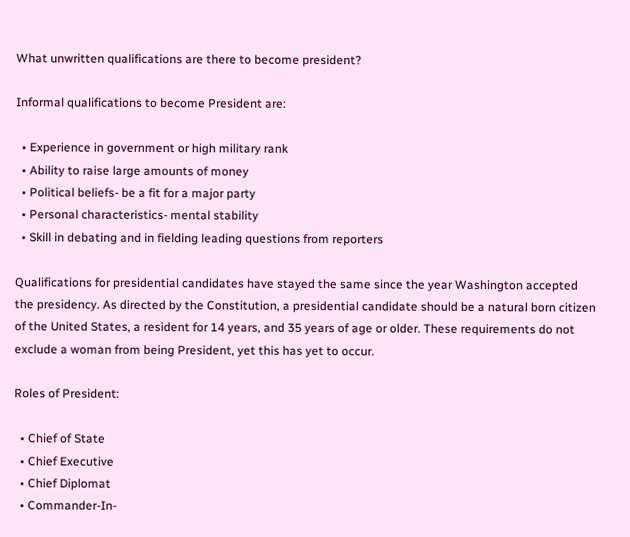What unwritten qualifications are there to become president?

Informal qualifications to become President are:

  • Experience in government or high military rank
  • Ability to raise large amounts of money
  • Political beliefs- be a fit for a major party
  • Personal characteristics- mental stability
  • Skill in debating and in fielding leading questions from reporters

Qualifications for presidential candidates have stayed the same since the year Washington accepted the presidency. As directed by the Constitution, a presidential candidate should be a natural born citizen of the United States, a resident for 14 years, and 35 years of age or older. These requirements do not exclude a woman from being President, yet this has yet to occur.

Roles of President:

  • Chief of State
  • Chief Executive
  • Chief Diplomat
  • Commander-In-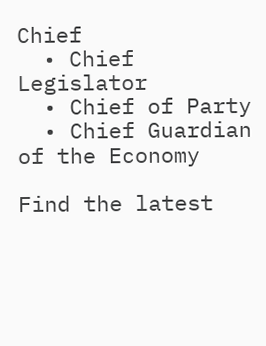Chief
  • Chief Legislator
  • Chief of Party
  • Chief Guardian of the Economy

Find the latest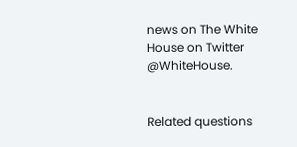news on The White House on Twitter @WhiteHouse.


Related questions